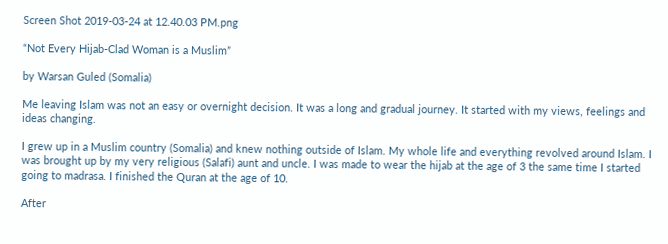Screen Shot 2019-03-24 at 12.40.03 PM.png

“Not Every Hijab-Clad Woman is a Muslim”

by Warsan Guled (Somalia)

Me leaving Islam was not an easy or overnight decision. It was a long and gradual journey. It started with my views, feelings and ideas changing.

I grew up in a Muslim country (Somalia) and knew nothing outside of Islam. My whole life and everything revolved around Islam. I was brought up by my very religious (Salafi) aunt and uncle. I was made to wear the hijab at the age of 3 the same time I started going to madrasa. I finished the Quran at the age of 10.

After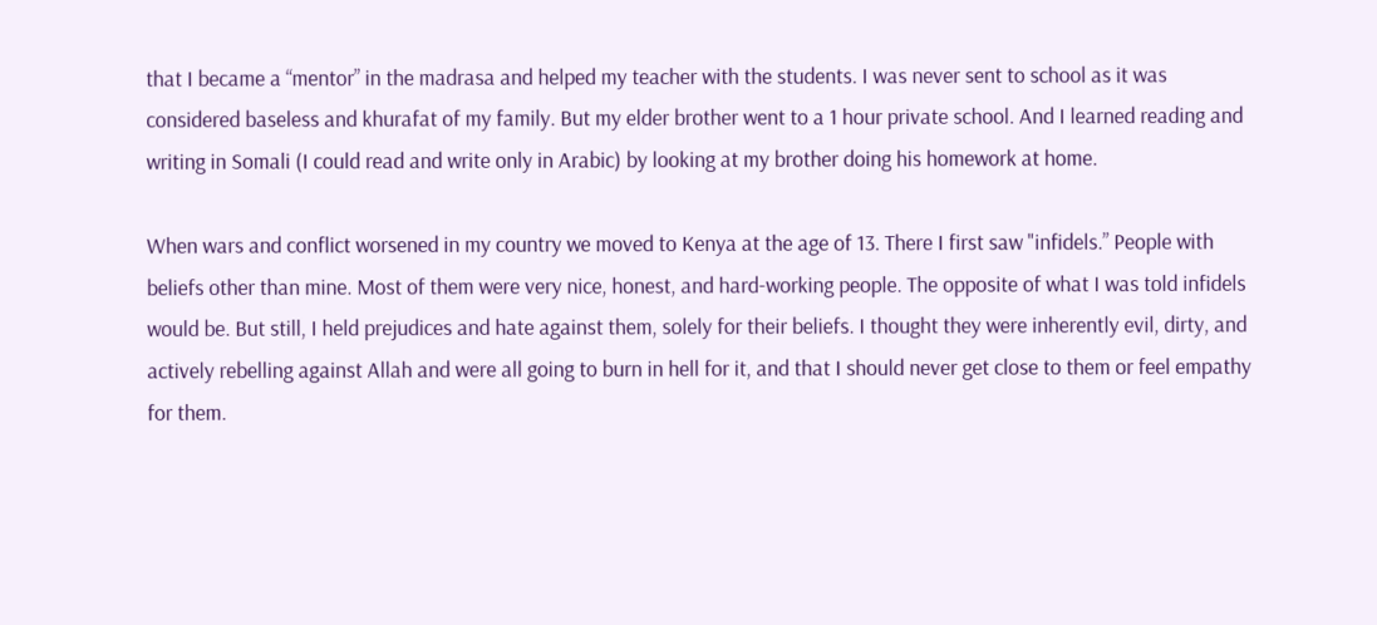that I became a “mentor” in the madrasa and helped my teacher with the students. I was never sent to school as it was considered baseless and khurafat of my family. But my elder brother went to a 1 hour private school. And I learned reading and writing in Somali (I could read and write only in Arabic) by looking at my brother doing his homework at home.

When wars and conflict worsened in my country we moved to Kenya at the age of 13. There I first saw "infidels.” People with beliefs other than mine. Most of them were very nice, honest, and hard-working people. The opposite of what I was told infidels would be. But still, I held prejudices and hate against them, solely for their beliefs. I thought they were inherently evil, dirty, and actively rebelling against Allah and were all going to burn in hell for it, and that I should never get close to them or feel empathy for them.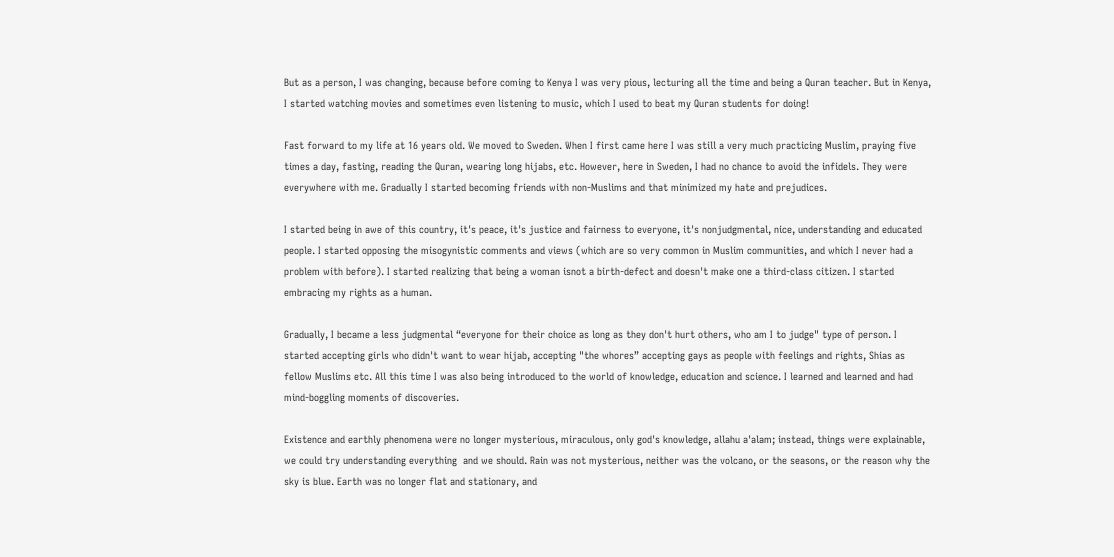But as a person, I was changing, because before coming to Kenya I was very pious, lecturing all the time and being a Quran teacher. But in Kenya, I started watching movies and sometimes even listening to music, which I used to beat my Quran students for doing!

Fast forward to my life at 16 years old. We moved to Sweden. When I first came here I was still a very much practicing Muslim, praying five times a day, fasting, reading the Quran, wearing long hijabs, etc. However, here in Sweden, I had no chance to avoid the infidels. They were everywhere with me. Gradually I started becoming friends with non-Muslims and that minimized my hate and prejudices.

I started being in awe of this country, it's peace, it's justice and fairness to everyone, it's nonjudgmental, nice, understanding and educated people. I started opposing the misogynistic comments and views (which are so very common in Muslim communities, and which I never had a problem with before). I started realizing that being a woman isnot a birth-defect and doesn't make one a third-class citizen. I started embracing my rights as a human.

Gradually, I became a less judgmental “everyone for their choice as long as they don't hurt others, who am I to judge" type of person. I started accepting girls who didn't want to wear hijab, accepting "the whores” accepting gays as people with feelings and rights, Shias as fellow Muslims etc. All this time I was also being introduced to the world of knowledge, education and science. I learned and learned and had mind-boggling moments of discoveries.

Existence and earthly phenomena were no longer mysterious, miraculous, only god's knowledge, allahu a'alam; instead, things were explainable, we could try understanding everything  and we should. Rain was not mysterious, neither was the volcano, or the seasons, or the reason why the sky is blue. Earth was no longer flat and stationary, and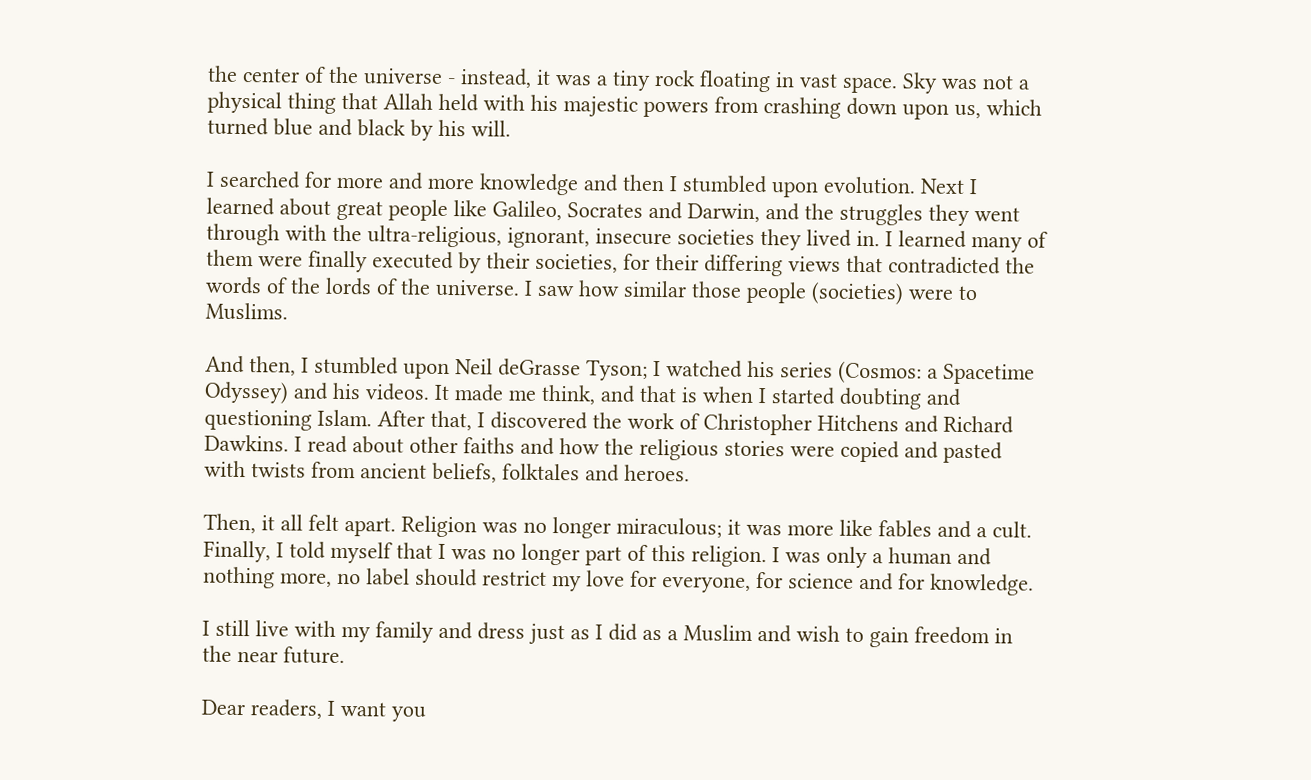the center of the universe - instead, it was a tiny rock floating in vast space. Sky was not a physical thing that Allah held with his majestic powers from crashing down upon us, which turned blue and black by his will.

I searched for more and more knowledge and then I stumbled upon evolution. Next I learned about great people like Galileo, Socrates and Darwin, and the struggles they went through with the ultra-religious, ignorant, insecure societies they lived in. I learned many of them were finally executed by their societies, for their differing views that contradicted the words of the lords of the universe. I saw how similar those people (societies) were to Muslims.

And then, I stumbled upon Neil deGrasse Tyson; I watched his series (Cosmos: a Spacetime Odyssey) and his videos. It made me think, and that is when I started doubting and questioning Islam. After that, I discovered the work of Christopher Hitchens and Richard Dawkins. I read about other faiths and how the religious stories were copied and pasted with twists from ancient beliefs, folktales and heroes.

Then, it all felt apart. Religion was no longer miraculous; it was more like fables and a cult. Finally, I told myself that I was no longer part of this religion. I was only a human and nothing more, no label should restrict my love for everyone, for science and for knowledge.

I still live with my family and dress just as I did as a Muslim and wish to gain freedom in the near future.

Dear readers, I want you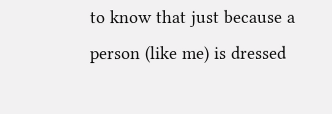to know that just because a person (like me) is dressed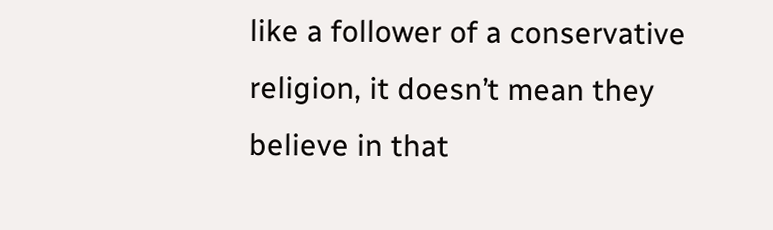like a follower of a conservative religion, it doesn’t mean they believe in that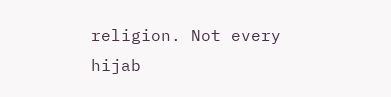religion. Not every hijab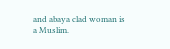and abaya clad woman is a Muslim.